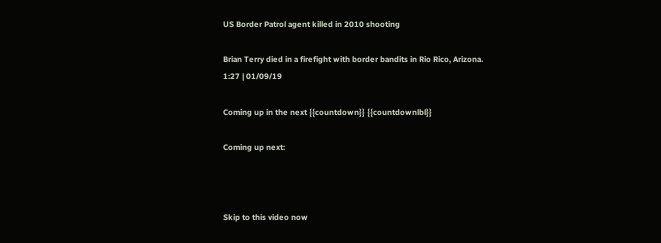US Border Patrol agent killed in 2010 shooting

Brian Terry died in a firefight with border bandits in Rio Rico, Arizona.
1:27 | 01/09/19

Coming up in the next {{countdown}} {{countdownlbl}}

Coming up next:



Skip to this video now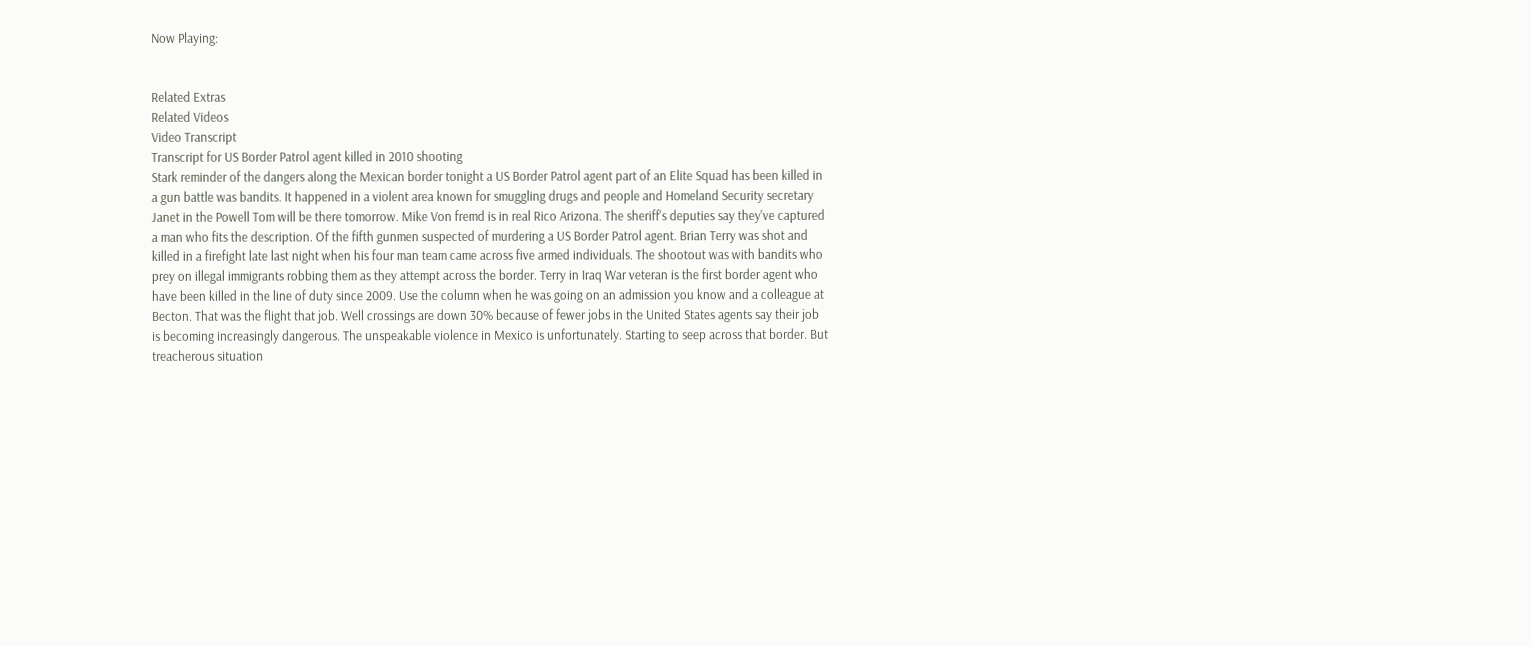Now Playing:


Related Extras
Related Videos
Video Transcript
Transcript for US Border Patrol agent killed in 2010 shooting
Stark reminder of the dangers along the Mexican border tonight a US Border Patrol agent part of an Elite Squad has been killed in a gun battle was bandits. It happened in a violent area known for smuggling drugs and people and Homeland Security secretary Janet in the Powell Tom will be there tomorrow. Mike Von fremd is in real Rico Arizona. The sheriff's deputies say they've captured a man who fits the description. Of the fifth gunmen suspected of murdering a US Border Patrol agent. Brian Terry was shot and killed in a firefight late last night when his four man team came across five armed individuals. The shootout was with bandits who prey on illegal immigrants robbing them as they attempt across the border. Terry in Iraq War veteran is the first border agent who have been killed in the line of duty since 2009. Use the column when he was going on an admission you know and a colleague at Becton. That was the flight that job. Well crossings are down 30% because of fewer jobs in the United States agents say their job is becoming increasingly dangerous. The unspeakable violence in Mexico is unfortunately. Starting to seep across that border. But treacherous situation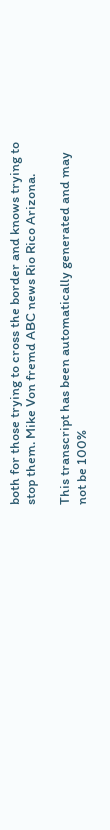both for those trying to cross the border and knows trying to stop them. Mike Von fremd ABC news Rio Rico Arizona.

This transcript has been automatically generated and may not be 100%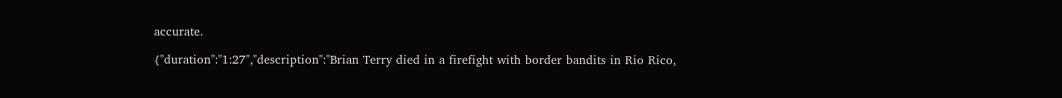accurate.

{"duration":"1:27","description":"Brian Terry died in a firefight with border bandits in Rio Rico,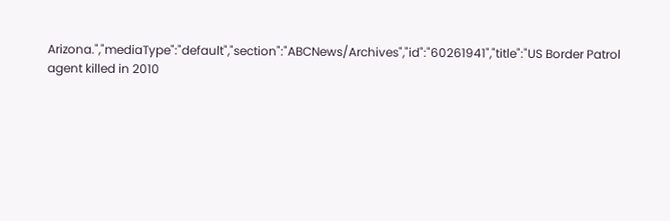Arizona.","mediaType":"default","section":"ABCNews/Archives","id":"60261941","title":"US Border Patrol agent killed in 2010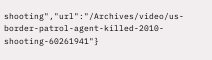shooting","url":"/Archives/video/us-border-patrol-agent-killed-2010-shooting-60261941"}